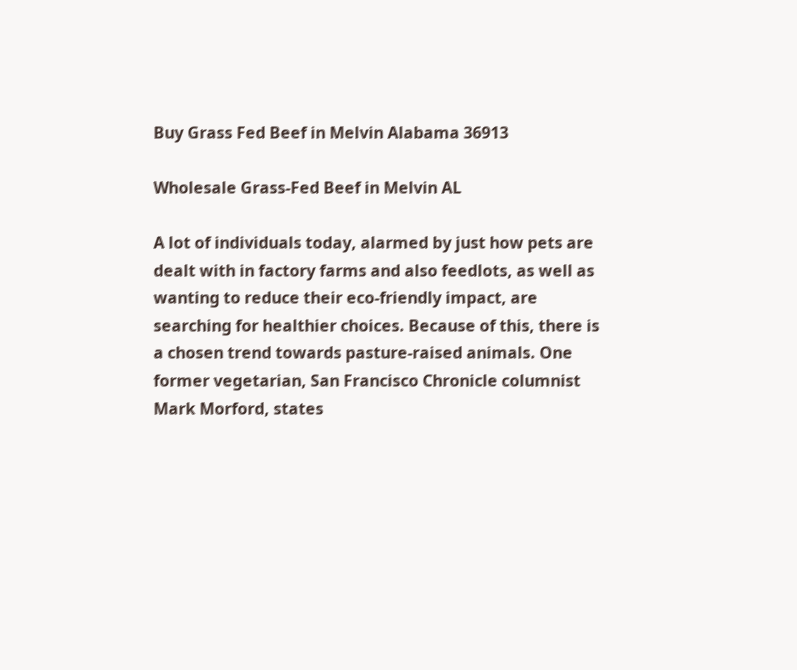Buy Grass Fed Beef in Melvin Alabama 36913

Wholesale Grass-Fed Beef in Melvin AL

A lot of individuals today, alarmed by just how pets are dealt with in factory farms and also feedlots, as well as wanting to reduce their eco-friendly impact, are searching for healthier choices. Because of this, there is a chosen trend towards pasture-raised animals. One former vegetarian, San Francisco Chronicle columnist Mark Morford, states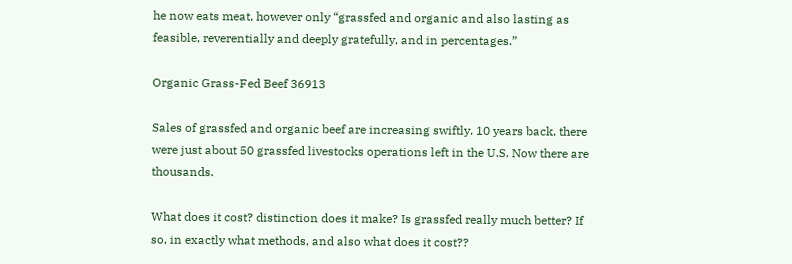he now eats meat, however only “grassfed and organic and also lasting as feasible, reverentially and deeply gratefully, and in percentages.”

Organic Grass-Fed Beef 36913

Sales of grassfed and organic beef are increasing swiftly. 10 years back, there were just about 50 grassfed livestocks operations left in the U.S. Now there are thousands.

What does it cost? distinction does it make? Is grassfed really much better? If so, in exactly what methods, and also what does it cost??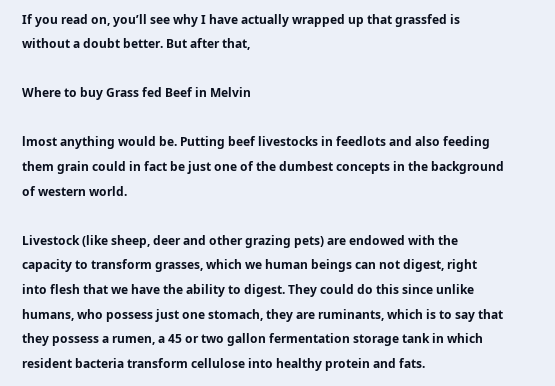If you read on, you’ll see why I have actually wrapped up that grassfed is without a doubt better. But after that,

Where to buy Grass fed Beef in Melvin

lmost anything would be. Putting beef livestocks in feedlots and also feeding them grain could in fact be just one of the dumbest concepts in the background of western world.

Livestock (like sheep, deer and other grazing pets) are endowed with the capacity to transform grasses, which we human beings can not digest, right into flesh that we have the ability to digest. They could do this since unlike humans, who possess just one stomach, they are ruminants, which is to say that they possess a rumen, a 45 or two gallon fermentation storage tank in which resident bacteria transform cellulose into healthy protein and fats.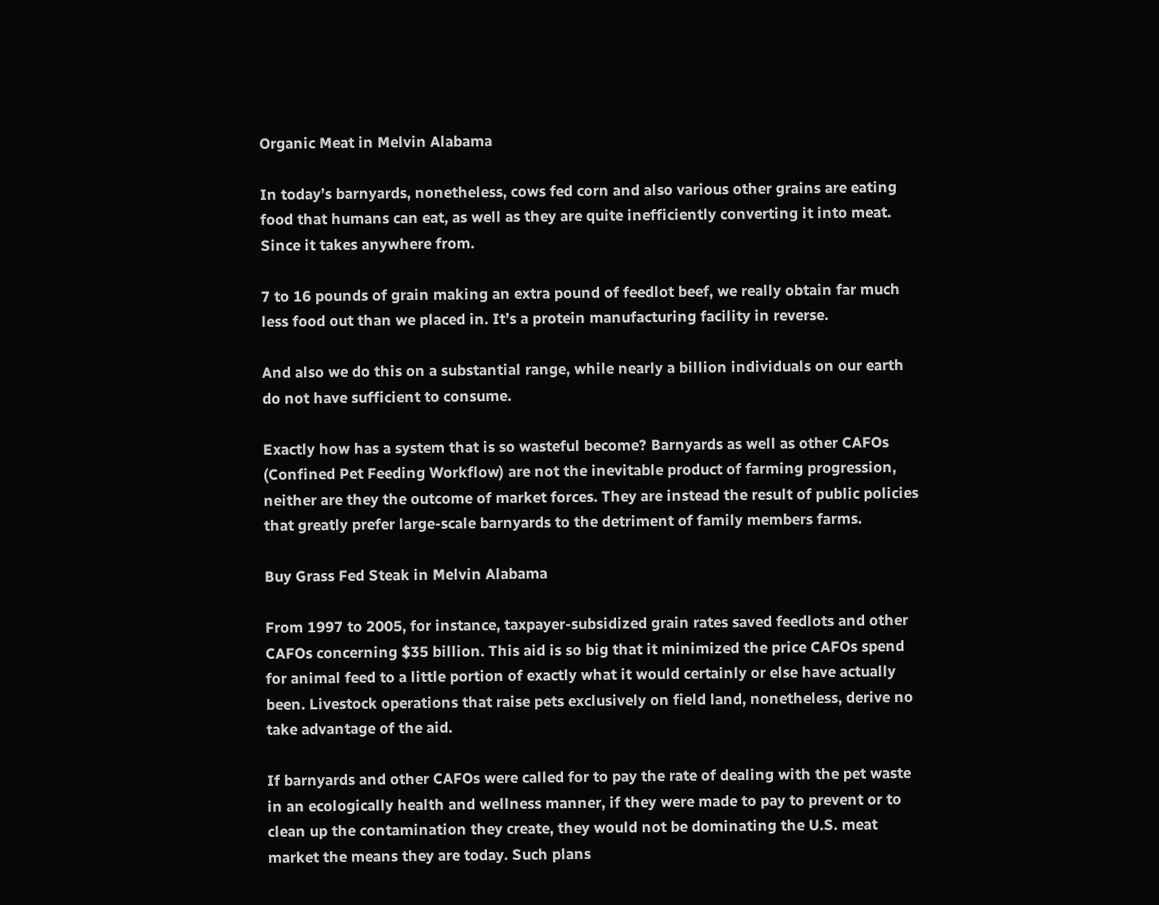Organic Meat in Melvin Alabama

In today’s barnyards, nonetheless, cows fed corn and also various other grains are eating food that humans can eat, as well as they are quite inefficiently converting it into meat. Since it takes anywhere from.

7 to 16 pounds of grain making an extra pound of feedlot beef, we really obtain far much less food out than we placed in. It’s a protein manufacturing facility in reverse.

And also we do this on a substantial range, while nearly a billion individuals on our earth do not have sufficient to consume.

Exactly how has a system that is so wasteful become? Barnyards as well as other CAFOs (Confined Pet Feeding Workflow) are not the inevitable product of farming progression, neither are they the outcome of market forces. They are instead the result of public policies that greatly prefer large-scale barnyards to the detriment of family members farms.

Buy Grass Fed Steak in Melvin Alabama

From 1997 to 2005, for instance, taxpayer-subsidized grain rates saved feedlots and other CAFOs concerning $35 billion. This aid is so big that it minimized the price CAFOs spend for animal feed to a little portion of exactly what it would certainly or else have actually been. Livestock operations that raise pets exclusively on field land, nonetheless, derive no take advantage of the aid.

If barnyards and other CAFOs were called for to pay the rate of dealing with the pet waste in an ecologically health and wellness manner, if they were made to pay to prevent or to clean up the contamination they create, they would not be dominating the U.S. meat market the means they are today. Such plans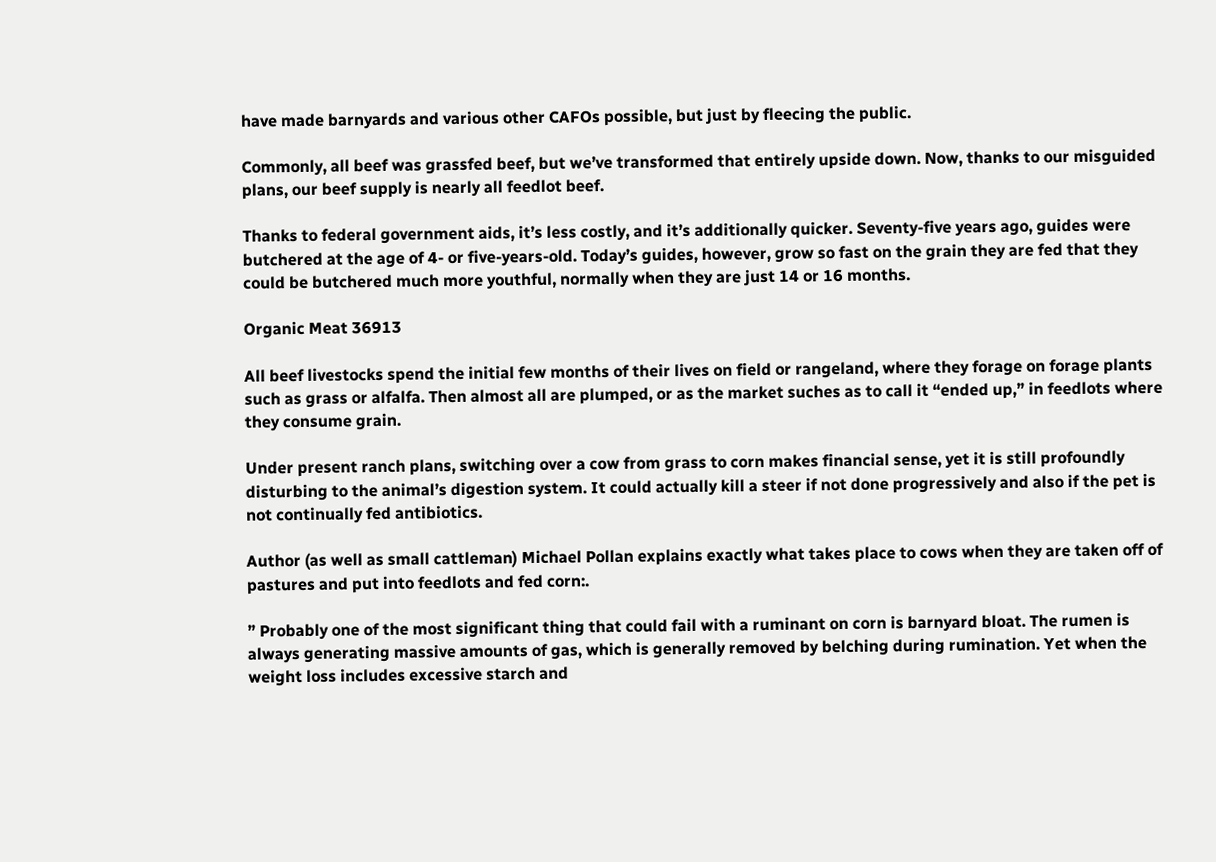have made barnyards and various other CAFOs possible, but just by fleecing the public.

Commonly, all beef was grassfed beef, but we’ve transformed that entirely upside down. Now, thanks to our misguided plans, our beef supply is nearly all feedlot beef.

Thanks to federal government aids, it’s less costly, and it’s additionally quicker. Seventy-five years ago, guides were butchered at the age of 4- or five-years-old. Today’s guides, however, grow so fast on the grain they are fed that they could be butchered much more youthful, normally when they are just 14 or 16 months.

Organic Meat 36913

All beef livestocks spend the initial few months of their lives on field or rangeland, where they forage on forage plants such as grass or alfalfa. Then almost all are plumped, or as the market suches as to call it “ended up,” in feedlots where they consume grain.

Under present ranch plans, switching over a cow from grass to corn makes financial sense, yet it is still profoundly disturbing to the animal’s digestion system. It could actually kill a steer if not done progressively and also if the pet is not continually fed antibiotics.

Author (as well as small cattleman) Michael Pollan explains exactly what takes place to cows when they are taken off of pastures and put into feedlots and fed corn:.

” Probably one of the most significant thing that could fail with a ruminant on corn is barnyard bloat. The rumen is always generating massive amounts of gas, which is generally removed by belching during rumination. Yet when the weight loss includes excessive starch and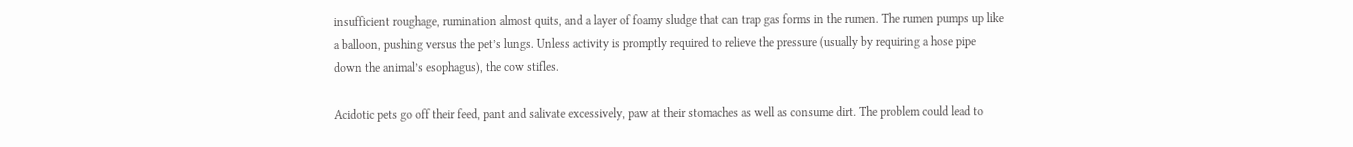insufficient roughage, rumination almost quits, and a layer of foamy sludge that can trap gas forms in the rumen. The rumen pumps up like a balloon, pushing versus the pet’s lungs. Unless activity is promptly required to relieve the pressure (usually by requiring a hose pipe down the animal’s esophagus), the cow stifles.

Acidotic pets go off their feed, pant and salivate excessively, paw at their stomaches as well as consume dirt. The problem could lead to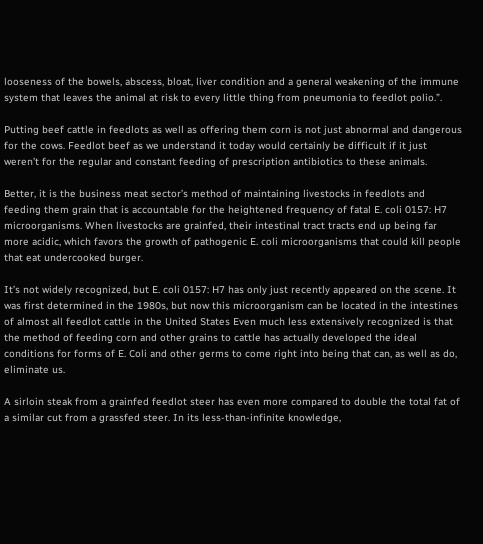looseness of the bowels, abscess, bloat, liver condition and a general weakening of the immune system that leaves the animal at risk to every little thing from pneumonia to feedlot polio.”.

Putting beef cattle in feedlots as well as offering them corn is not just abnormal and dangerous for the cows. Feedlot beef as we understand it today would certainly be difficult if it just weren’t for the regular and constant feeding of prescription antibiotics to these animals.

Better, it is the business meat sector’s method of maintaining livestocks in feedlots and feeding them grain that is accountable for the heightened frequency of fatal E. coli 0157: H7 microorganisms. When livestocks are grainfed, their intestinal tract tracts end up being far more acidic, which favors the growth of pathogenic E. coli microorganisms that could kill people that eat undercooked burger.

It’s not widely recognized, but E. coli 0157: H7 has only just recently appeared on the scene. It was first determined in the 1980s, but now this microorganism can be located in the intestines of almost all feedlot cattle in the United States Even much less extensively recognized is that the method of feeding corn and other grains to cattle has actually developed the ideal conditions for forms of E. Coli and other germs to come right into being that can, as well as do, eliminate us.

A sirloin steak from a grainfed feedlot steer has even more compared to double the total fat of a similar cut from a grassfed steer. In its less-than-infinite knowledge,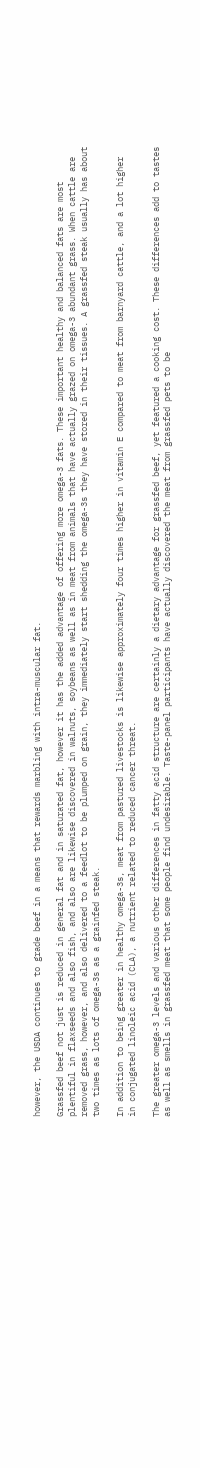however, the USDA continues to grade beef in a means that rewards marbling with intra-muscular fat.

Grassfed beef not just is reduced in general fat and in saturated fat, however it has the added advantage of offering more omega-3 fats. These important healthy and balanced fats are most plentiful in flaxseeds and also fish, and also are likewise discovered in walnuts, soybeans as well as in meat from animals that have actually grazed on omega-3 abundant grass. When cattle are removed grass, however, and also delivered to a feedlot to be plumped on grain, they immediately start shedding the omega-3s they have stored in their tissues. A grassfed steak usually has about two times as lots of omega-3s as a grainfed steak.

In addition to being greater in healthy omega-3s, meat from pastured livestocks is likewise approximately four times higher in vitamin E compared to meat from barnyard cattle, and a lot higher in conjugated linoleic acid (CLA), a nutrient related to reduced cancer threat.

The greater omega-3 levels and various other differences in fatty acid structure are certainly a dietary advantage for grassfed beef, yet featured a cooking cost. These differences add to tastes as well as smells in grassfed meat that some people find undesirable. Taste-panel participants have actually discovered the meat from grassfed pets to be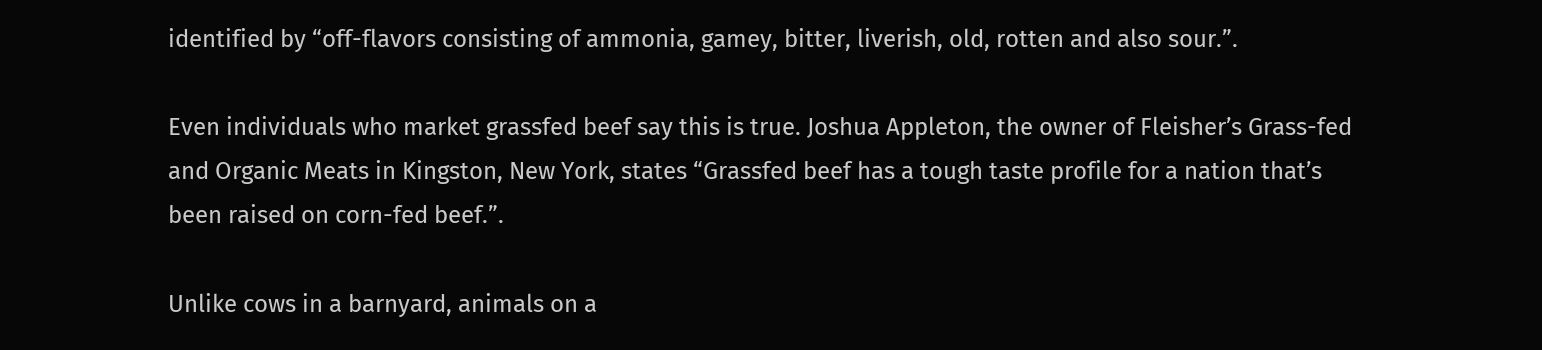identified by “off-flavors consisting of ammonia, gamey, bitter, liverish, old, rotten and also sour.”.

Even individuals who market grassfed beef say this is true. Joshua Appleton, the owner of Fleisher’s Grass-fed and Organic Meats in Kingston, New York, states “Grassfed beef has a tough taste profile for a nation that’s been raised on corn-fed beef.”.

Unlike cows in a barnyard, animals on a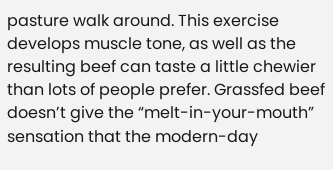pasture walk around. This exercise develops muscle tone, as well as the resulting beef can taste a little chewier than lots of people prefer. Grassfed beef doesn’t give the “melt-in-your-mouth” sensation that the modern-day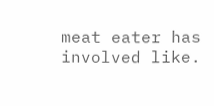meat eater has involved like.